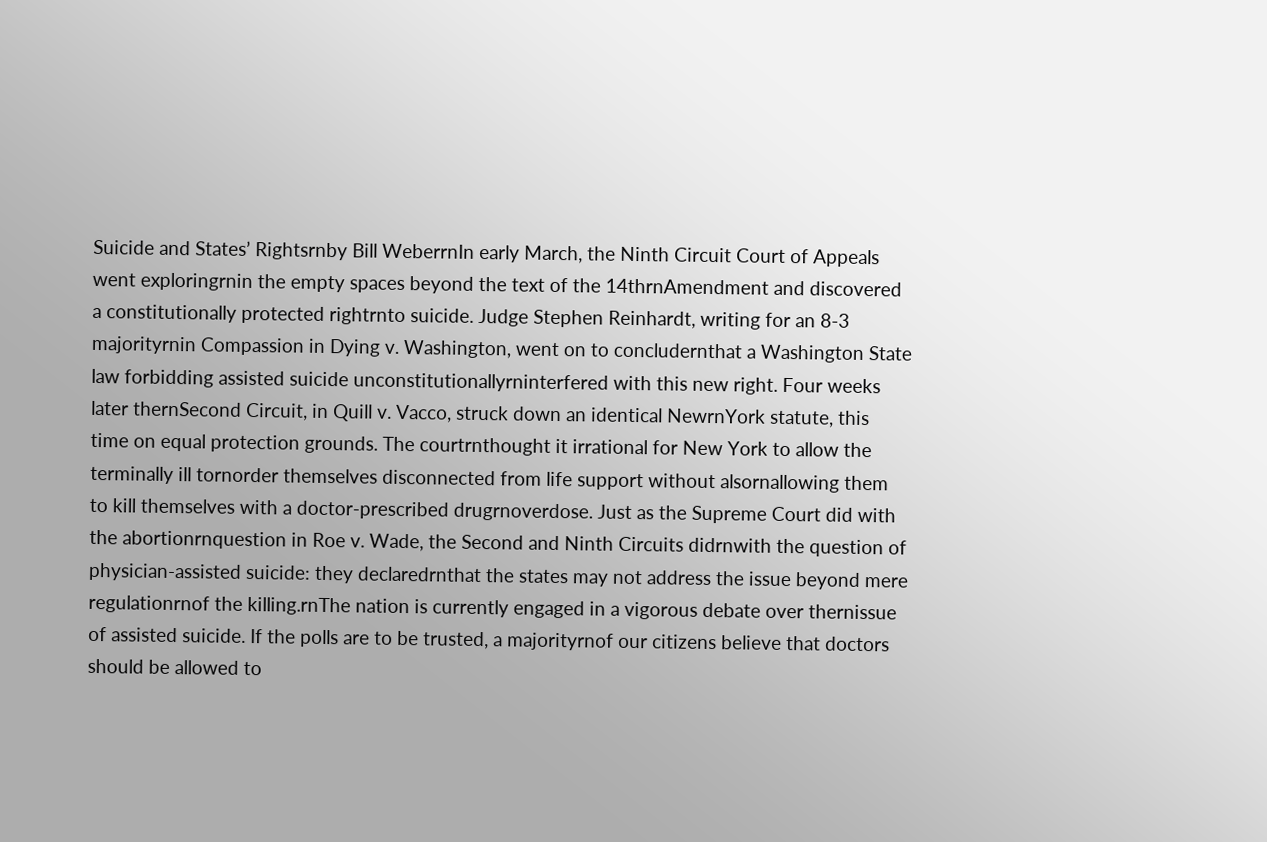Suicide and States’ Rightsrnby Bill WeberrnIn early March, the Ninth Circuit Court of Appeals went exploringrnin the empty spaces beyond the text of the 14thrnAmendment and discovered a constitutionally protected rightrnto suicide. Judge Stephen Reinhardt, writing for an 8-3 majorityrnin Compassion in Dying v. Washington, went on to concludernthat a Washington State law forbidding assisted suicide unconstitutionallyrninterfered with this new right. Four weeks later thernSecond Circuit, in Quill v. Vacco, struck down an identical NewrnYork statute, this time on equal protection grounds. The courtrnthought it irrational for New York to allow the terminally ill tornorder themselves disconnected from life support without alsornallowing them to kill themselves with a doctor-prescribed drugrnoverdose. Just as the Supreme Court did with the abortionrnquestion in Roe v. Wade, the Second and Ninth Circuits didrnwith the question of physician-assisted suicide: they declaredrnthat the states may not address the issue beyond mere regulationrnof the killing.rnThe nation is currently engaged in a vigorous debate over thernissue of assisted suicide. If the polls are to be trusted, a majorityrnof our citizens believe that doctors should be allowed to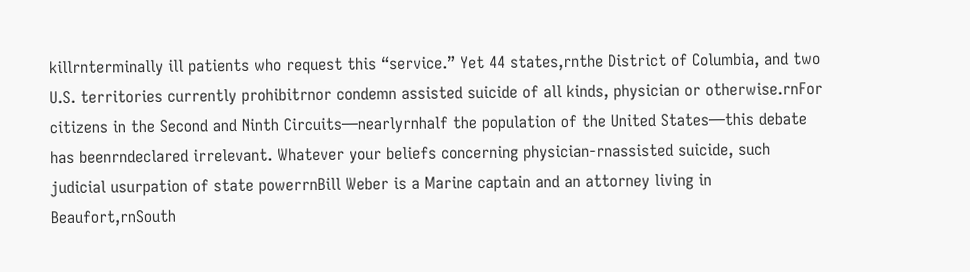killrnterminally ill patients who request this “service.” Yet 44 states,rnthe District of Columbia, and two U.S. territories currently prohibitrnor condemn assisted suicide of all kinds, physician or otherwise.rnFor citizens in the Second and Ninth Circuits—nearlyrnhalf the population of the United States—this debate has beenrndeclared irrelevant. Whatever your beliefs concerning physician-rnassisted suicide, such judicial usurpation of state powerrnBill Weber is a Marine captain and an attorney living in Beaufort,rnSouth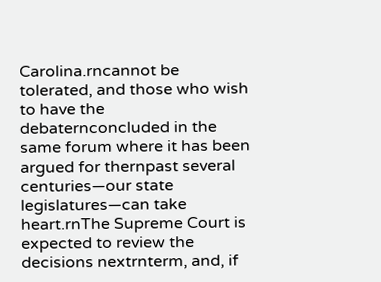Carolina.rncannot be tolerated, and those who wish to have the debaternconcluded in the same forum where it has been argued for thernpast several centuries—our state legislatures—can take heart.rnThe Supreme Court is expected to review the decisions nextrnterm, and, if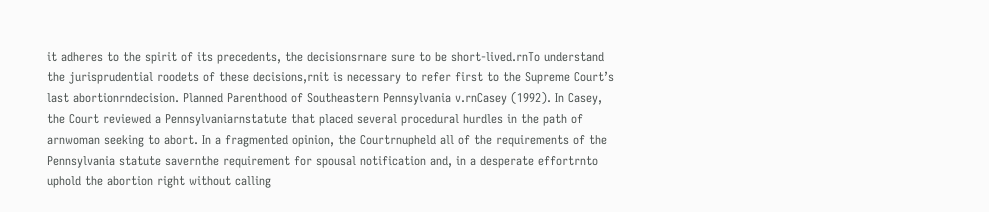it adheres to the spirit of its precedents, the decisionsrnare sure to be short-lived.rnTo understand the jurisprudential roodets of these decisions,rnit is necessary to refer first to the Supreme Court’s last abortionrndecision. Planned Parenthood of Southeastern Pennsylvania v.rnCasey (1992). In Casey, the Court reviewed a Pennsylvaniarnstatute that placed several procedural hurdles in the path of arnwoman seeking to abort. In a fragmented opinion, the Courtrnupheld all of the requirements of the Pennsylvania statute savernthe requirement for spousal notification and, in a desperate effortrnto uphold the abortion right without calling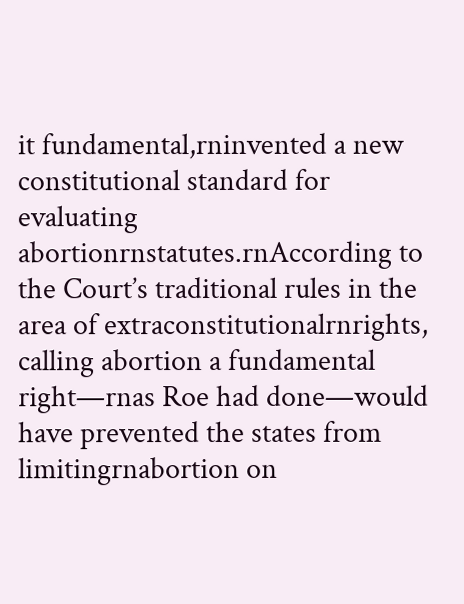it fundamental,rninvented a new constitutional standard for evaluating abortionrnstatutes.rnAccording to the Court’s traditional rules in the area of extraconstitutionalrnrights, calling abortion a fundamental right—rnas Roe had done—would have prevented the states from limitingrnabortion on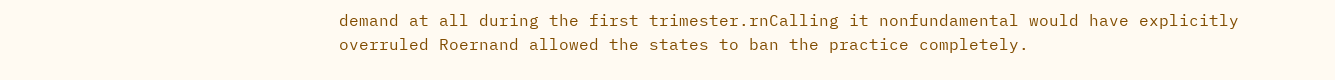demand at all during the first trimester.rnCalling it nonfundamental would have explicitly overruled Roernand allowed the states to ban the practice completely.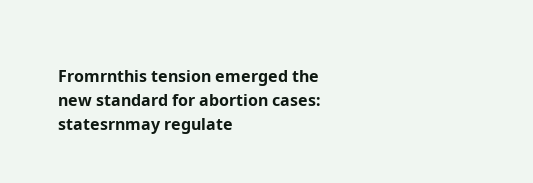Fromrnthis tension emerged the new standard for abortion cases: statesrnmay regulate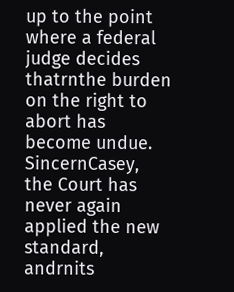up to the point where a federal judge decides thatrnthe burden on the right to abort has become undue. SincernCasey, the Court has never again applied the new standard, andrnits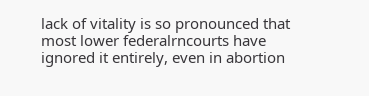lack of vitality is so pronounced that most lower federalrncourts have ignored it entirely, even in abortion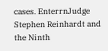cases. EnterrnJudge Stephen Reinhardt and the Ninth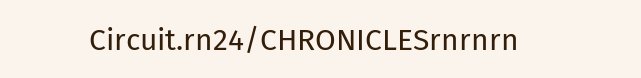Circuit.rn24/CHRONICLESrnrnrn